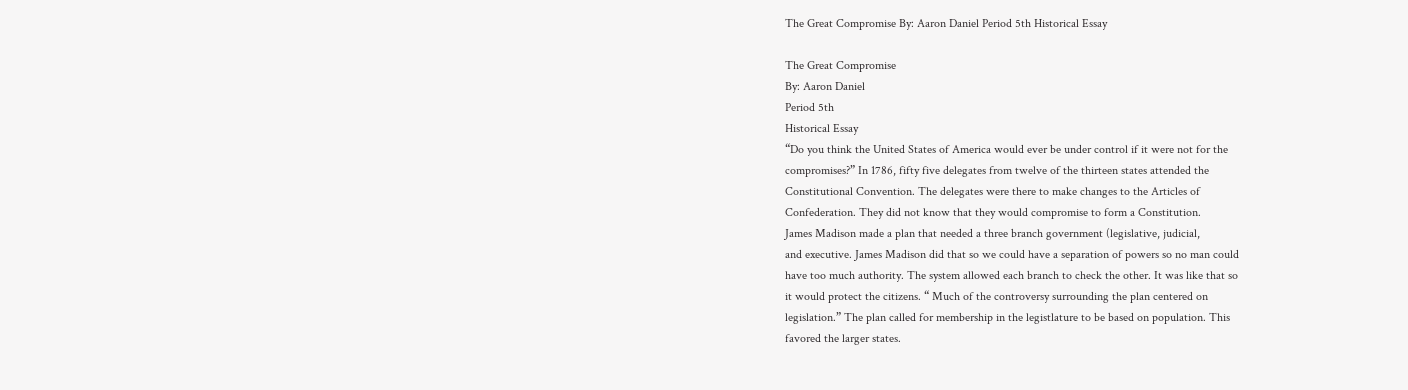The Great Compromise By: Aaron Daniel Period 5th Historical Essay

The Great Compromise
By: Aaron Daniel
Period 5th
Historical Essay
“Do you think the United States of America would ever be under control if it were not for the
compromises?” In 1786, fifty five delegates from twelve of the thirteen states attended the
Constitutional Convention. The delegates were there to make changes to the Articles of
Confederation. They did not know that they would compromise to form a Constitution.
James Madison made a plan that needed a three branch government (legislative, judicial,
and executive. James Madison did that so we could have a separation of powers so no man could
have too much authority. The system allowed each branch to check the other. It was like that so
it would protect the citizens. “ Much of the controversy surrounding the plan centered on
legislation.” The plan called for membership in the legistlature to be based on population. This
favored the larger states.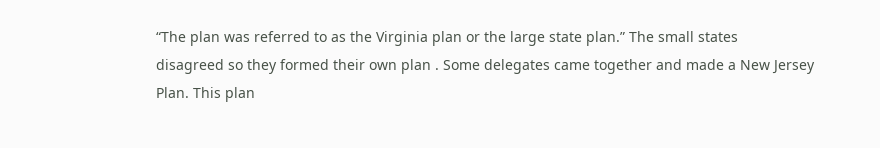“The plan was referred to as the Virginia plan or the large state plan.” The small states
disagreed so they formed their own plan . Some delegates came together and made a New Jersey
Plan. This plan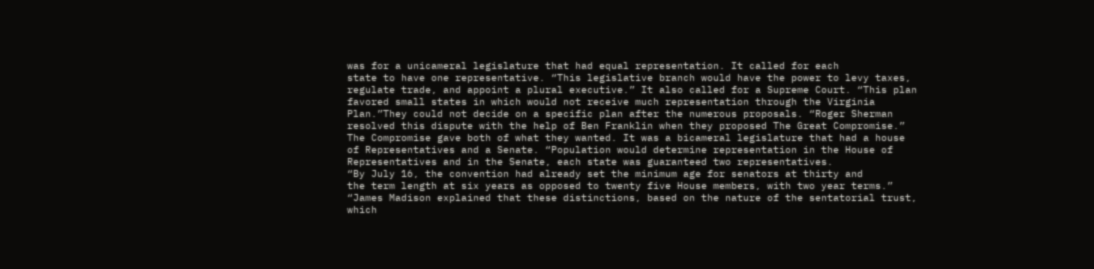was for a unicameral legislature that had equal representation. It called for each
state to have one representative. “This legislative branch would have the power to levy taxes,
regulate trade, and appoint a plural executive.” It also called for a Supreme Court. “This plan
favored small states in which would not receive much representation through the Virginia
Plan.”They could not decide on a specific plan after the numerous proposals. “Roger Sherman
resolved this dispute with the help of Ben Franklin when they proposed The Great Compromise.”
The Compromise gave both of what they wanted. It was a bicameral legislature that had a house
of Representatives and a Senate. “Population would determine representation in the House of
Representatives and in the Senate, each state was guaranteed two representatives.
“By July 16, the convention had already set the minimum age for senators at thirty and
the term length at six years as opposed to twenty five House members, with two year terms.”
“James Madison explained that these distinctions, based on the nature of the sentatorial trust,
which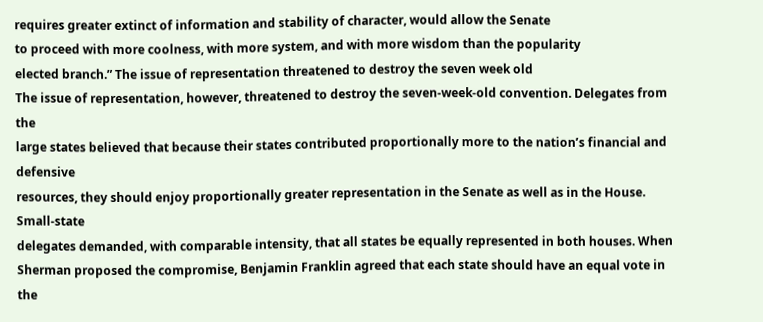requires greater extinct of information and stability of character, would allow the Senate
to proceed with more coolness, with more system, and with more wisdom than the popularity
elected branch.” The issue of representation threatened to destroy the seven week old
The issue of representation, however, threatened to destroy the seven-week-old convention. Delegates from the
large states believed that because their states contributed proportionally more to the nation’s financial and defensive
resources, they should enjoy proportionally greater representation in the Senate as well as in the House. Small-state
delegates demanded, with comparable intensity, that all states be equally represented in both houses. When
Sherman proposed the compromise, Benjamin Franklin agreed that each state should have an equal vote in the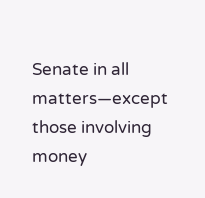Senate in all matters—except those involving money